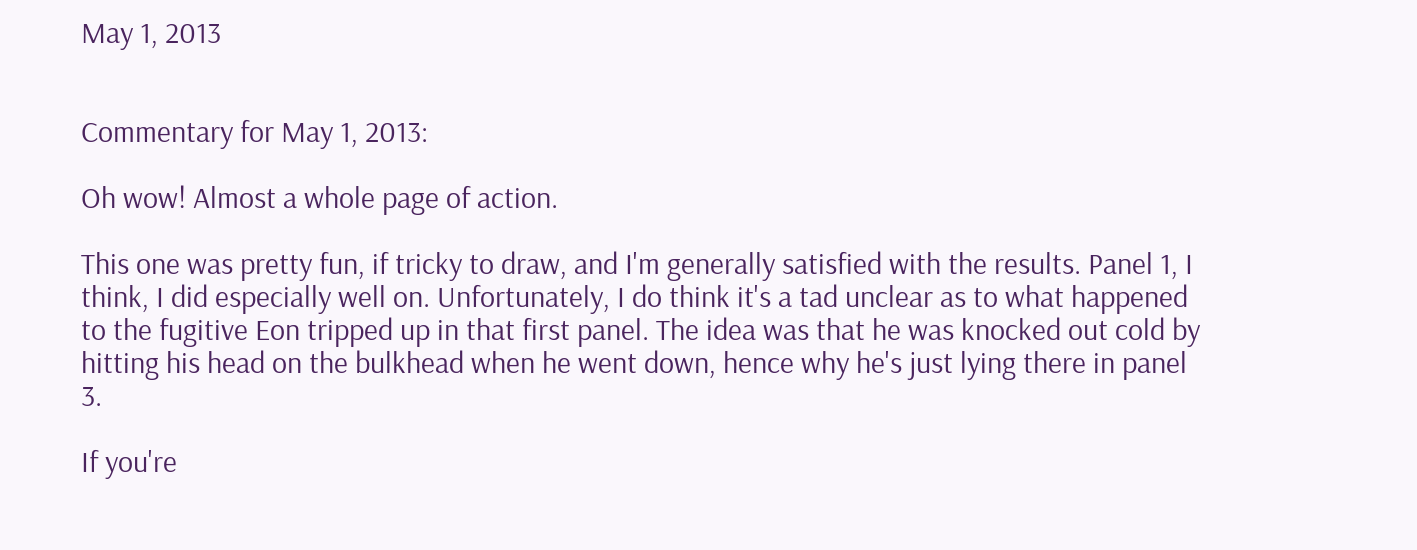May 1, 2013


Commentary for May 1, 2013:

Oh wow! Almost a whole page of action.

This one was pretty fun, if tricky to draw, and I'm generally satisfied with the results. Panel 1, I think, I did especially well on. Unfortunately, I do think it's a tad unclear as to what happened to the fugitive Eon tripped up in that first panel. The idea was that he was knocked out cold by hitting his head on the bulkhead when he went down, hence why he's just lying there in panel 3.

If you're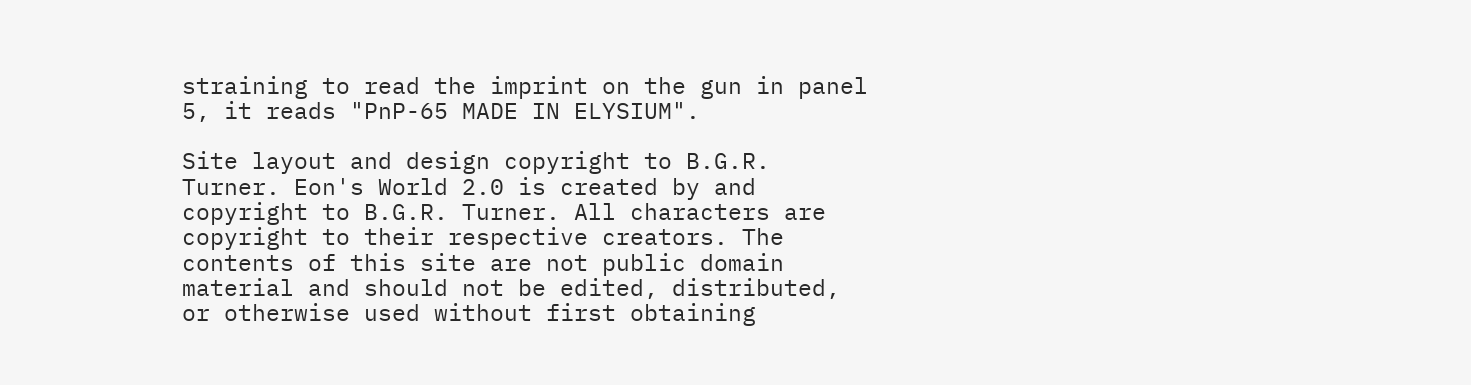straining to read the imprint on the gun in panel 5, it reads "PnP-65 MADE IN ELYSIUM".

Site layout and design copyright to B.G.R. Turner. Eon's World 2.0 is created by and copyright to B.G.R. Turner. All characters are copyright to their respective creators. The contents of this site are not public domain material and should not be edited, distributed, or otherwise used without first obtaining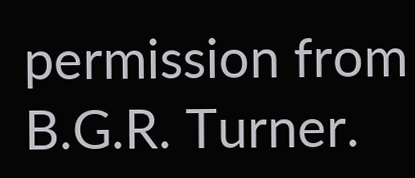permission from B.G.R. Turner.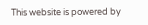This website is powered by